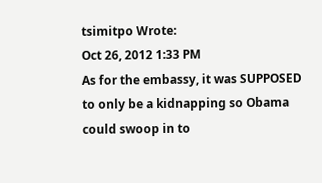tsimitpo Wrote:
Oct 26, 2012 1:33 PM
As for the embassy, it was SUPPOSED to only be a kidnapping so Obama could swoop in to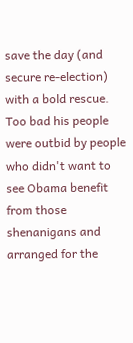save the day (and secure re-election) with a bold rescue. Too bad his people were outbid by people who didn't want to see Obama benefit from those shenanigans and arranged for the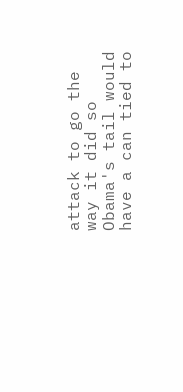attack to go the way it did so Obama's tail would have a can tied to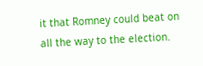it that Romney could beat on all the way to the election.